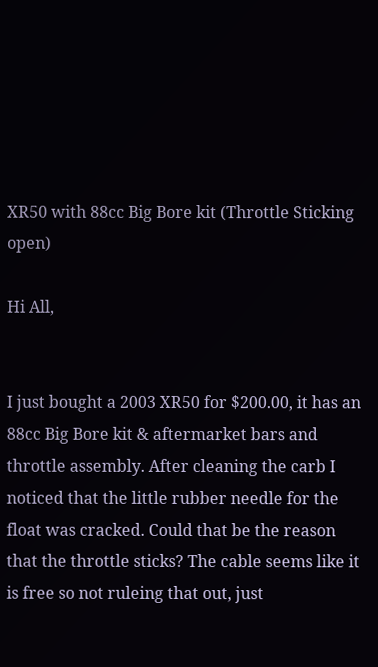XR50 with 88cc Big Bore kit (Throttle Sticking open)

Hi All,


I just bought a 2003 XR50 for $200.00, it has an 88cc Big Bore kit & aftermarket bars and throttle assembly. After cleaning the carb I noticed that the little rubber needle for the float was cracked. Could that be the reason that the throttle sticks? The cable seems like it is free so not ruleing that out, just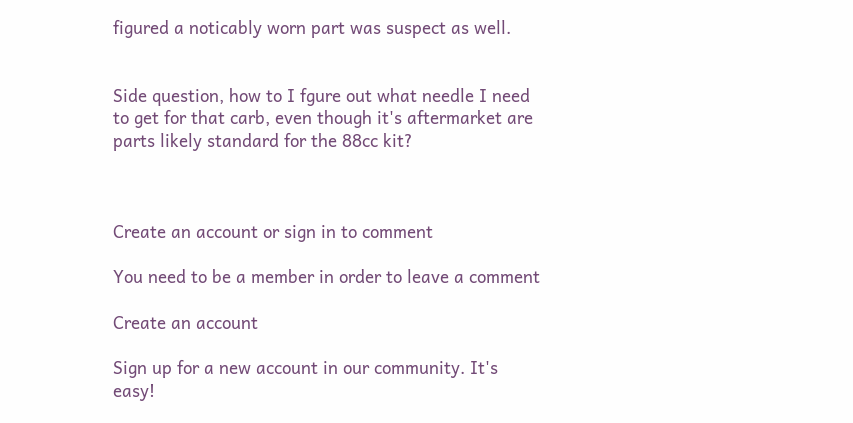figured a noticably worn part was suspect as well.


Side question, how to I fgure out what needle I need to get for that carb, even though it's aftermarket are parts likely standard for the 88cc kit?



Create an account or sign in to comment

You need to be a member in order to leave a comment

Create an account

Sign up for a new account in our community. It's easy!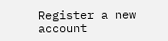Register a new account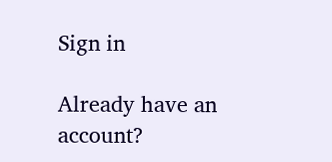Sign in

Already have an account?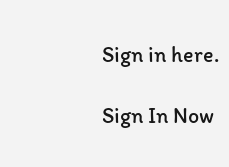Sign in here.

Sign In Now